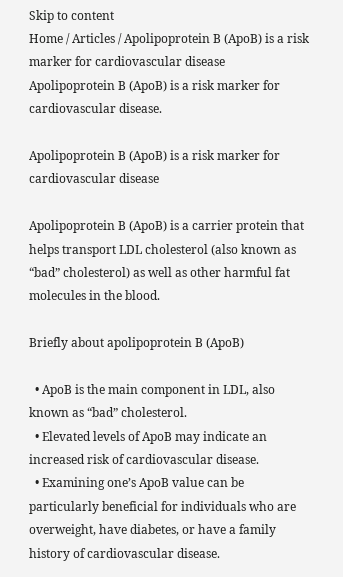Skip to content
Home / Articles / Apolipoprotein B (ApoB) is a risk marker for cardiovascular disease
Apolipoprotein B (ApoB) is a risk marker for cardiovascular disease.

Apolipoprotein B (ApoB) is a risk marker for cardiovascular disease

Apolipoprotein B (ApoB) is a carrier protein that helps transport LDL cholesterol (also known as “bad” cholesterol) as well as other harmful fat molecules in the blood.

Briefly about apolipoprotein B (ApoB)

  • ApoB is the main component in LDL, also known as “bad” cholesterol.
  • Elevated levels of ApoB may indicate an increased risk of cardiovascular disease.
  • Examining one’s ApoB value can be particularly beneficial for individuals who are overweight, have diabetes, or have a family history of cardiovascular disease.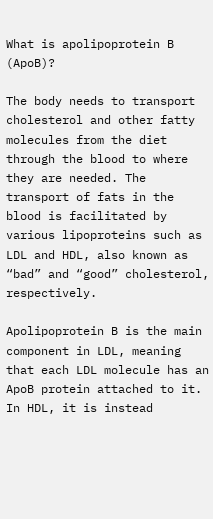What is apolipoprotein B (ApoB)?

The body needs to transport cholesterol and other fatty molecules from the diet through the blood to where they are needed. The transport of fats in the blood is facilitated by various lipoproteins such as LDL and HDL, also known as “bad” and “good” cholesterol, respectively.

Apolipoprotein B is the main component in LDL, meaning that each LDL molecule has an ApoB protein attached to it. In HDL, it is instead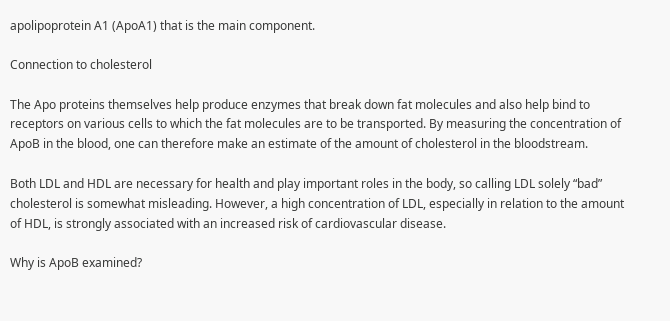apolipoprotein A1 (ApoA1) that is the main component.

Connection to cholesterol

The Apo proteins themselves help produce enzymes that break down fat molecules and also help bind to receptors on various cells to which the fat molecules are to be transported. By measuring the concentration of ApoB in the blood, one can therefore make an estimate of the amount of cholesterol in the bloodstream.

Both LDL and HDL are necessary for health and play important roles in the body, so calling LDL solely “bad” cholesterol is somewhat misleading. However, a high concentration of LDL, especially in relation to the amount of HDL, is strongly associated with an increased risk of cardiovascular disease.

Why is ApoB examined?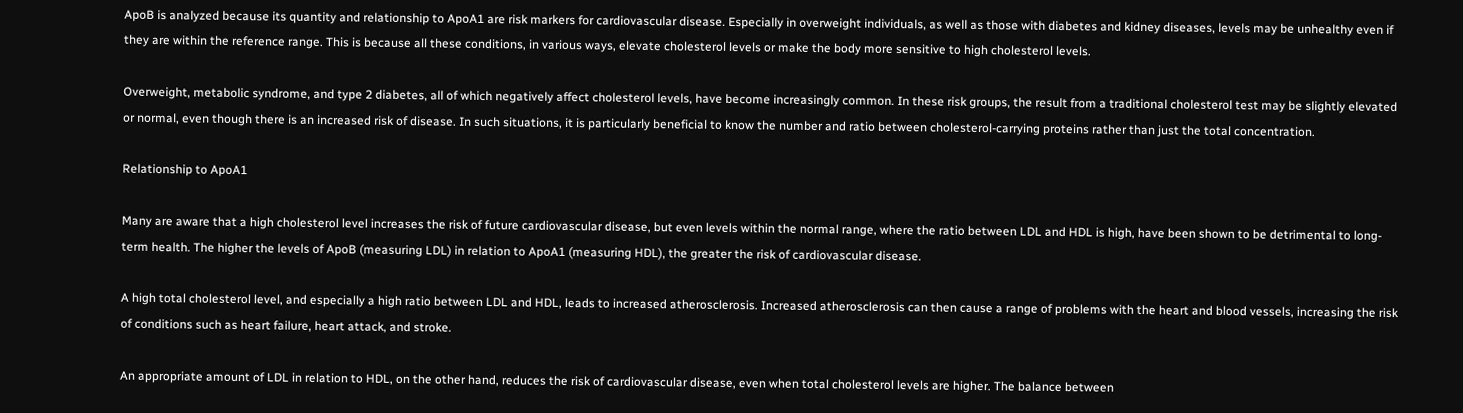ApoB is analyzed because its quantity and relationship to ApoA1 are risk markers for cardiovascular disease. Especially in overweight individuals, as well as those with diabetes and kidney diseases, levels may be unhealthy even if they are within the reference range. This is because all these conditions, in various ways, elevate cholesterol levels or make the body more sensitive to high cholesterol levels.

Overweight, metabolic syndrome, and type 2 diabetes, all of which negatively affect cholesterol levels, have become increasingly common. In these risk groups, the result from a traditional cholesterol test may be slightly elevated or normal, even though there is an increased risk of disease. In such situations, it is particularly beneficial to know the number and ratio between cholesterol-carrying proteins rather than just the total concentration.

Relationship to ApoA1

Many are aware that a high cholesterol level increases the risk of future cardiovascular disease, but even levels within the normal range, where the ratio between LDL and HDL is high, have been shown to be detrimental to long-term health. The higher the levels of ApoB (measuring LDL) in relation to ApoA1 (measuring HDL), the greater the risk of cardiovascular disease.

A high total cholesterol level, and especially a high ratio between LDL and HDL, leads to increased atherosclerosis. Increased atherosclerosis can then cause a range of problems with the heart and blood vessels, increasing the risk of conditions such as heart failure, heart attack, and stroke.

An appropriate amount of LDL in relation to HDL, on the other hand, reduces the risk of cardiovascular disease, even when total cholesterol levels are higher. The balance between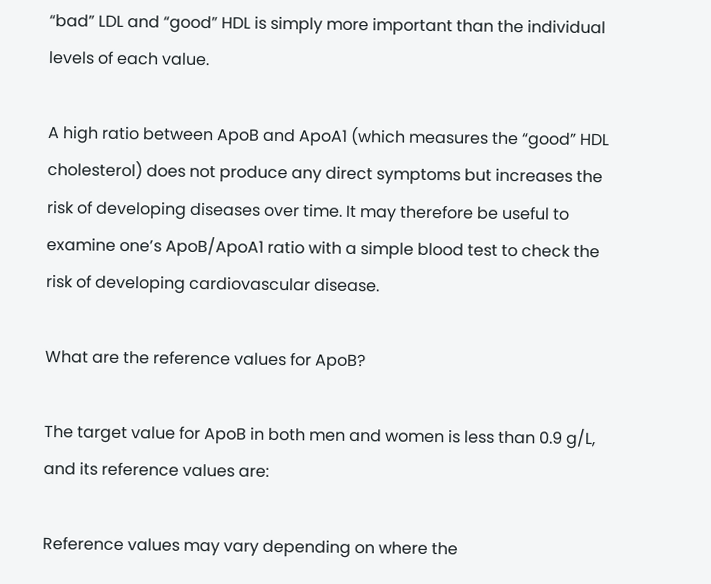“bad” LDL and “good” HDL is simply more important than the individual levels of each value.

A high ratio between ApoB and ApoA1 (which measures the “good” HDL cholesterol) does not produce any direct symptoms but increases the risk of developing diseases over time. It may therefore be useful to examine one’s ApoB/ApoA1 ratio with a simple blood test to check the risk of developing cardiovascular disease.

What are the reference values for ApoB?

The target value for ApoB in both men and women is less than 0.9 g/L, and its reference values are:

Reference values may vary depending on where the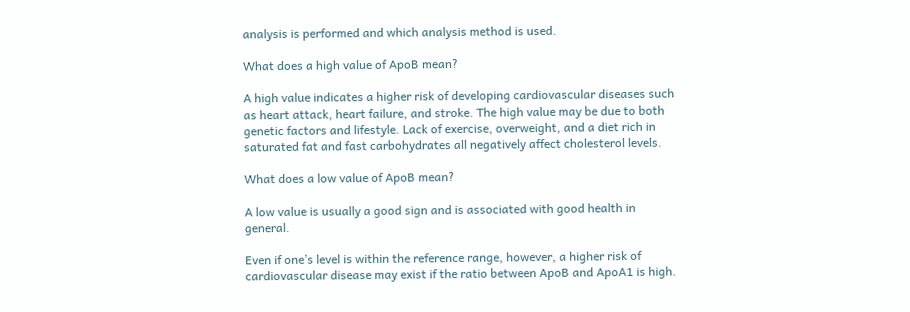analysis is performed and which analysis method is used.

What does a high value of ApoB mean?

A high value indicates a higher risk of developing cardiovascular diseases such as heart attack, heart failure, and stroke. The high value may be due to both genetic factors and lifestyle. Lack of exercise, overweight, and a diet rich in saturated fat and fast carbohydrates all negatively affect cholesterol levels.

What does a low value of ApoB mean?

A low value is usually a good sign and is associated with good health in general.

Even if one’s level is within the reference range, however, a higher risk of cardiovascular disease may exist if the ratio between ApoB and ApoA1 is high.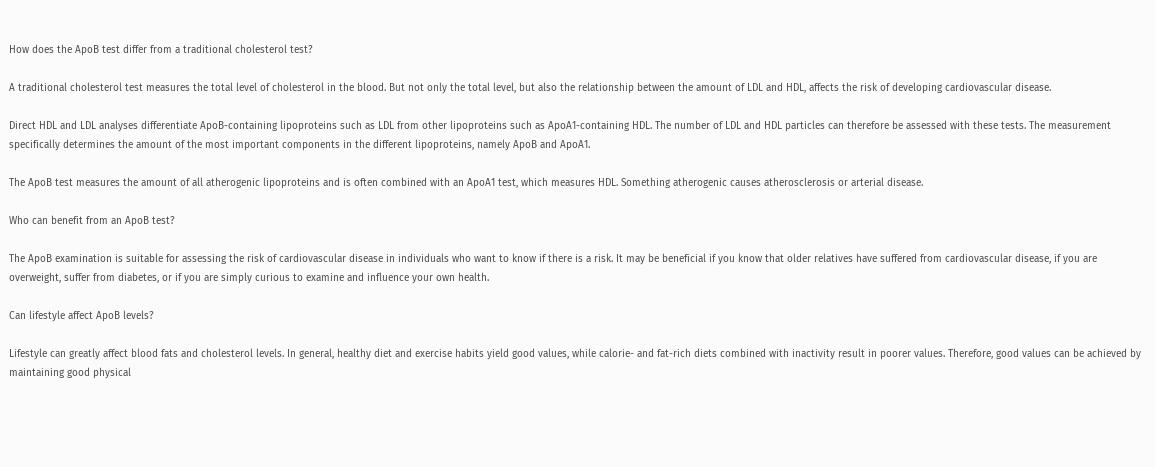How does the ApoB test differ from a traditional cholesterol test?

A traditional cholesterol test measures the total level of cholesterol in the blood. But not only the total level, but also the relationship between the amount of LDL and HDL, affects the risk of developing cardiovascular disease.

Direct HDL and LDL analyses differentiate ApoB-containing lipoproteins such as LDL from other lipoproteins such as ApoA1-containing HDL. The number of LDL and HDL particles can therefore be assessed with these tests. The measurement specifically determines the amount of the most important components in the different lipoproteins, namely ApoB and ApoA1.

The ApoB test measures the amount of all atherogenic lipoproteins and is often combined with an ApoA1 test, which measures HDL. Something atherogenic causes atherosclerosis or arterial disease.

Who can benefit from an ApoB test?

The ApoB examination is suitable for assessing the risk of cardiovascular disease in individuals who want to know if there is a risk. It may be beneficial if you know that older relatives have suffered from cardiovascular disease, if you are overweight, suffer from diabetes, or if you are simply curious to examine and influence your own health.

Can lifestyle affect ApoB levels?

Lifestyle can greatly affect blood fats and cholesterol levels. In general, healthy diet and exercise habits yield good values, while calorie- and fat-rich diets combined with inactivity result in poorer values. Therefore, good values can be achieved by maintaining good physical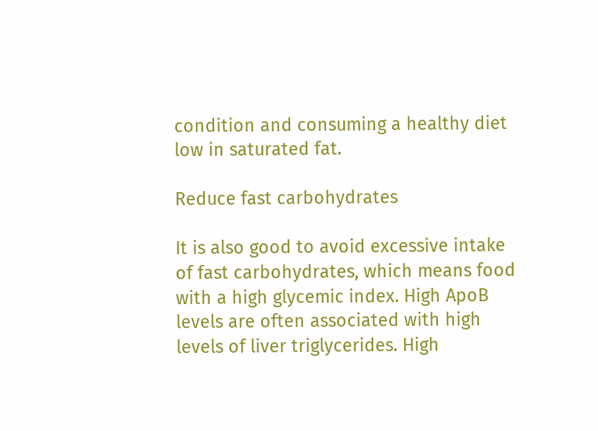condition and consuming a healthy diet low in saturated fat.

Reduce fast carbohydrates

It is also good to avoid excessive intake of fast carbohydrates, which means food with a high glycemic index. High ApoB levels are often associated with high levels of liver triglycerides. High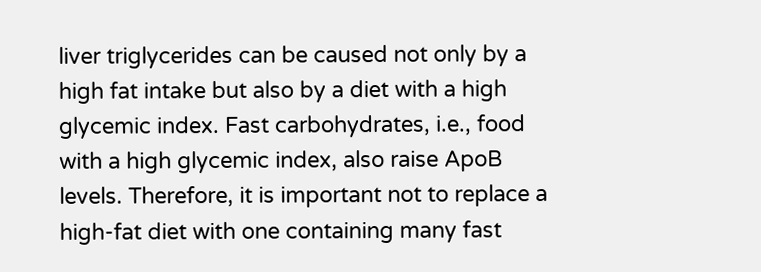liver triglycerides can be caused not only by a high fat intake but also by a diet with a high glycemic index. Fast carbohydrates, i.e., food with a high glycemic index, also raise ApoB levels. Therefore, it is important not to replace a high-fat diet with one containing many fast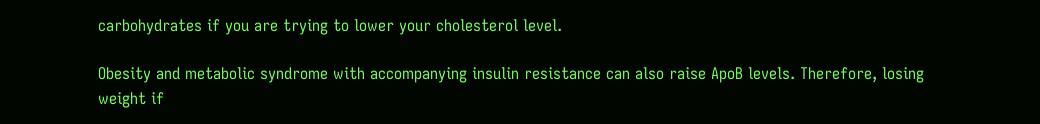carbohydrates if you are trying to lower your cholesterol level.

Obesity and metabolic syndrome with accompanying insulin resistance can also raise ApoB levels. Therefore, losing weight if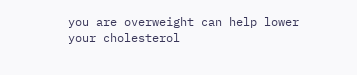you are overweight can help lower your cholesterol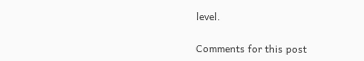level.

Comments for this post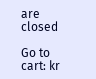are closed

Go to cart: kr